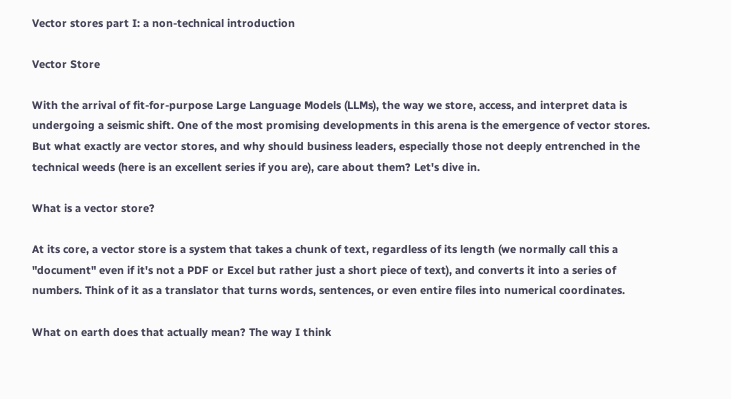Vector stores part I: a non-technical introduction

Vector Store

With the arrival of fit-for-purpose Large Language Models (LLMs), the way we store, access, and interpret data is undergoing a seismic shift. One of the most promising developments in this arena is the emergence of vector stores. But what exactly are vector stores, and why should business leaders, especially those not deeply entrenched in the technical weeds (here is an excellent series if you are), care about them? Let's dive in.

What is a vector store?

At its core, a vector store is a system that takes a chunk of text, regardless of its length (we normally call this a "document" even if it's not a PDF or Excel but rather just a short piece of text), and converts it into a series of numbers. Think of it as a translator that turns words, sentences, or even entire files into numerical coordinates.

What on earth does that actually mean? The way I think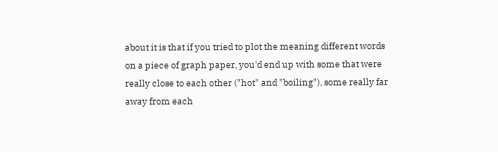about it is that if you tried to plot the meaning different words on a piece of graph paper, you'd end up with some that were really close to each other ("hot" and "boiling"), some really far away from each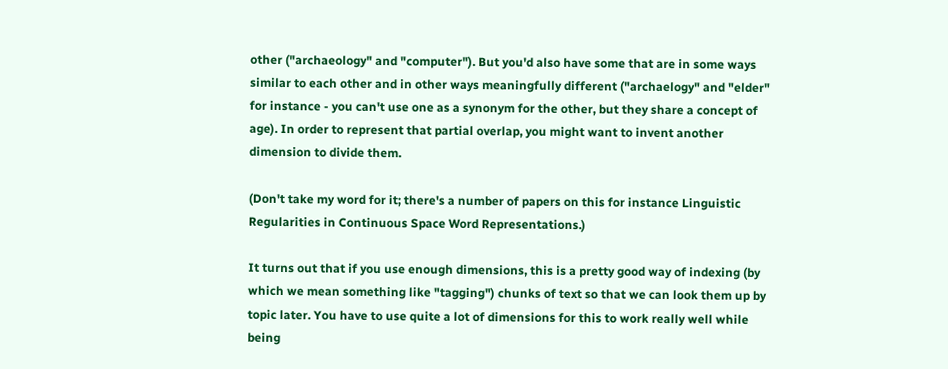other ("archaeology" and "computer"). But you'd also have some that are in some ways similar to each other and in other ways meaningfully different ("archaelogy" and "elder" for instance - you can't use one as a synonym for the other, but they share a concept of age). In order to represent that partial overlap, you might want to invent another dimension to divide them.

(Don't take my word for it; there's a number of papers on this for instance Linguistic Regularities in Continuous Space Word Representations.)

It turns out that if you use enough dimensions, this is a pretty good way of indexing (by which we mean something like "tagging") chunks of text so that we can look them up by topic later. You have to use quite a lot of dimensions for this to work really well while being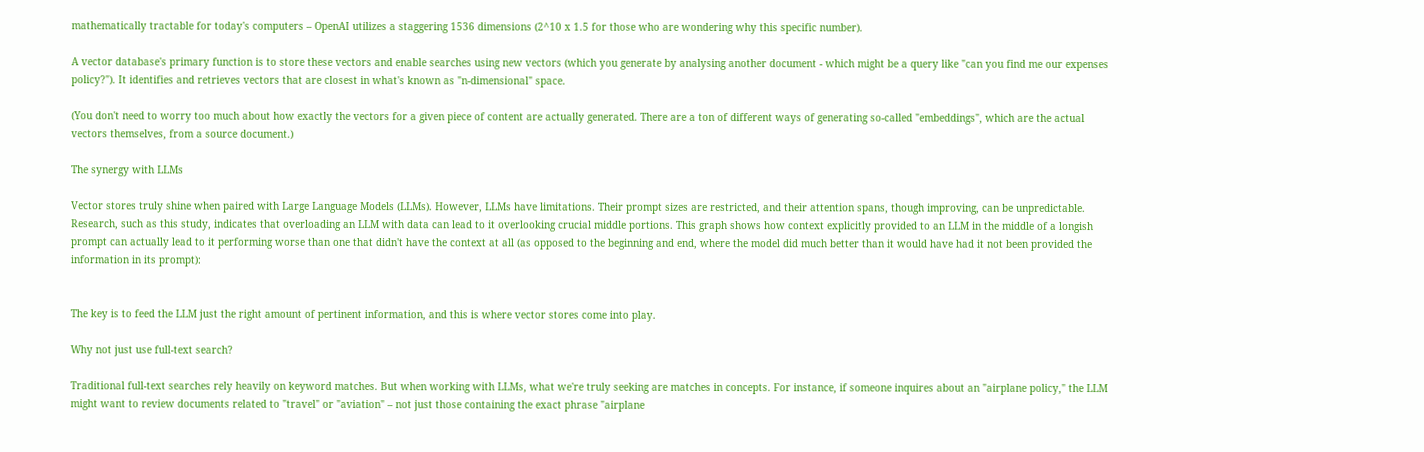mathematically tractable for today's computers – OpenAI utilizes a staggering 1536 dimensions (2^10 x 1.5 for those who are wondering why this specific number).

A vector database's primary function is to store these vectors and enable searches using new vectors (which you generate by analysing another document - which might be a query like "can you find me our expenses policy?"). It identifies and retrieves vectors that are closest in what's known as "n-dimensional" space.

(You don't need to worry too much about how exactly the vectors for a given piece of content are actually generated. There are a ton of different ways of generating so-called "embeddings", which are the actual vectors themselves, from a source document.)

The synergy with LLMs

Vector stores truly shine when paired with Large Language Models (LLMs). However, LLMs have limitations. Their prompt sizes are restricted, and their attention spans, though improving, can be unpredictable. Research, such as this study, indicates that overloading an LLM with data can lead to it overlooking crucial middle portions. This graph shows how context explicitly provided to an LLM in the middle of a longish prompt can actually lead to it performing worse than one that didn't have the context at all (as opposed to the beginning and end, where the model did much better than it would have had it not been provided the information in its prompt):


The key is to feed the LLM just the right amount of pertinent information, and this is where vector stores come into play.

Why not just use full-text search?

Traditional full-text searches rely heavily on keyword matches. But when working with LLMs, what we're truly seeking are matches in concepts. For instance, if someone inquires about an "airplane policy," the LLM might want to review documents related to "travel" or "aviation" – not just those containing the exact phrase "airplane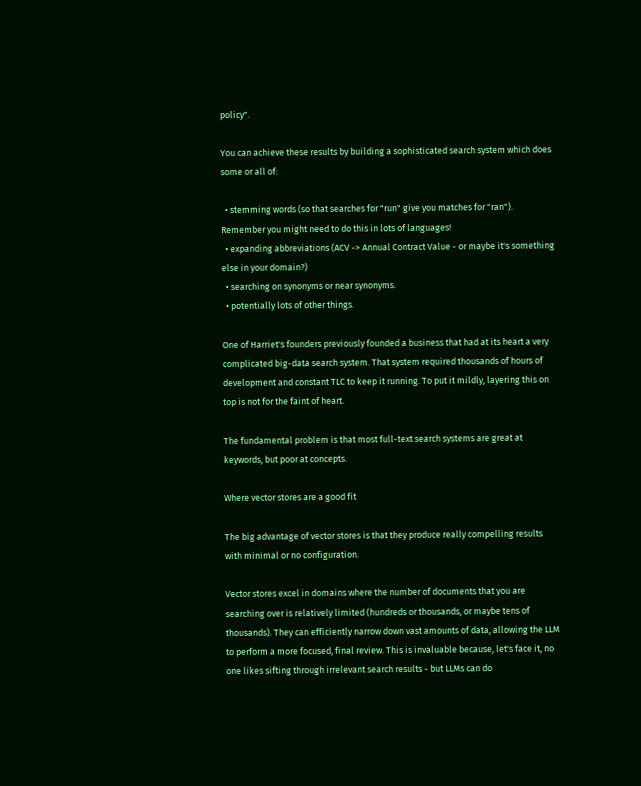policy".

You can achieve these results by building a sophisticated search system which does some or all of:

  • stemming words (so that searches for "run" give you matches for "ran"). Remember you might need to do this in lots of languages!
  • expanding abbreviations (ACV -> Annual Contract Value - or maybe it's something else in your domain?)
  • searching on synonyms or near synonyms.
  • potentially lots of other things.

One of Harriet's founders previously founded a business that had at its heart a very complicated big-data search system. That system required thousands of hours of development and constant TLC to keep it running. To put it mildly, layering this on top is not for the faint of heart.

The fundamental problem is that most full-text search systems are great at keywords, but poor at concepts.

Where vector stores are a good fit

The big advantage of vector stores is that they produce really compelling results with minimal or no configuration.

Vector stores excel in domains where the number of documents that you are searching over is relatively limited (hundreds or thousands, or maybe tens of thousands). They can efficiently narrow down vast amounts of data, allowing the LLM to perform a more focused, final review. This is invaluable because, let's face it, no one likes sifting through irrelevant search results - but LLMs can do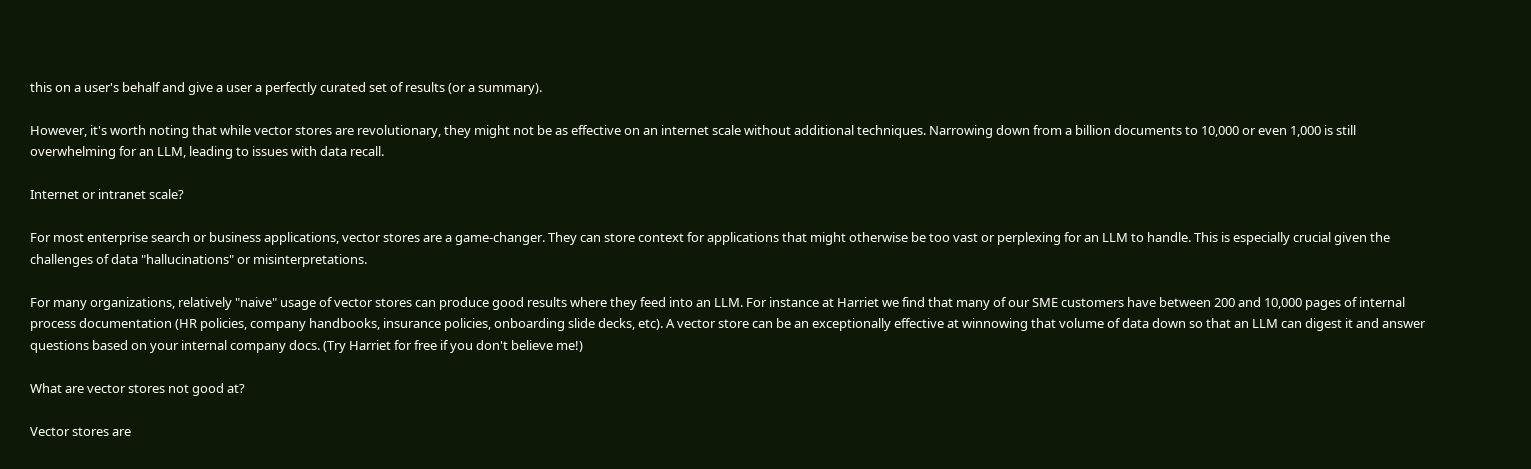this on a user's behalf and give a user a perfectly curated set of results (or a summary).

However, it's worth noting that while vector stores are revolutionary, they might not be as effective on an internet scale without additional techniques. Narrowing down from a billion documents to 10,000 or even 1,000 is still overwhelming for an LLM, leading to issues with data recall.

Internet or intranet scale?

For most enterprise search or business applications, vector stores are a game-changer. They can store context for applications that might otherwise be too vast or perplexing for an LLM to handle. This is especially crucial given the challenges of data "hallucinations" or misinterpretations.

For many organizations, relatively "naive" usage of vector stores can produce good results where they feed into an LLM. For instance at Harriet we find that many of our SME customers have between 200 and 10,000 pages of internal process documentation (HR policies, company handbooks, insurance policies, onboarding slide decks, etc). A vector store can be an exceptionally effective at winnowing that volume of data down so that an LLM can digest it and answer questions based on your internal company docs. (Try Harriet for free if you don't believe me!)

What are vector stores not good at?

Vector stores are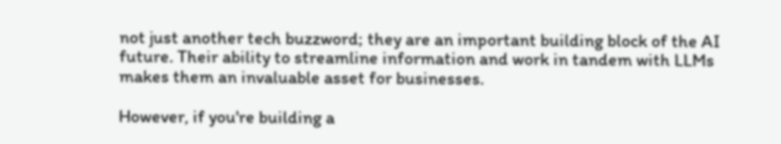not just another tech buzzword; they are an important building block of the AI future. Their ability to streamline information and work in tandem with LLMs makes them an invaluable asset for businesses.

However, if you're building a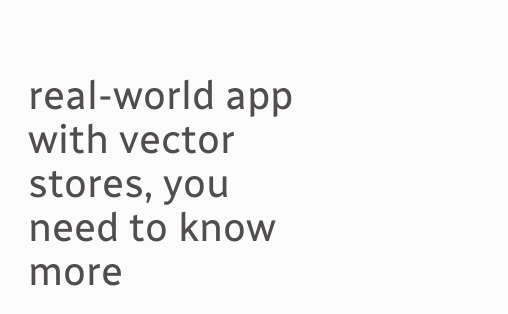real-world app with vector stores, you need to know more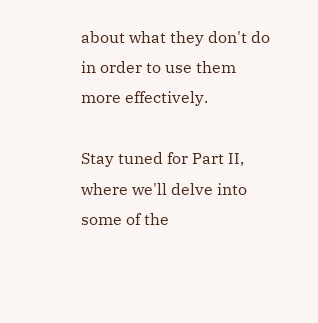about what they don't do in order to use them more effectively.

Stay tuned for Part II, where we'll delve into some of the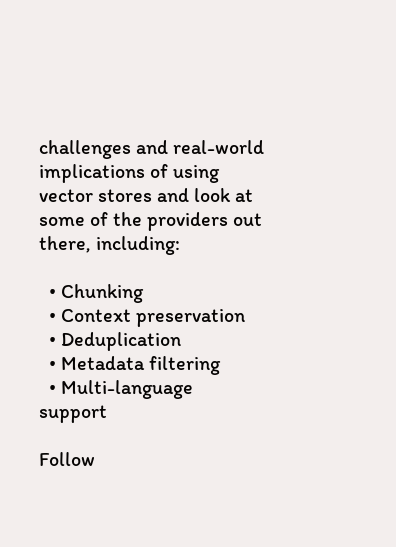challenges and real-world implications of using vector stores and look at some of the providers out there, including:

  • Chunking
  • Context preservation
  • Deduplication
  • Metadata filtering
  • Multi-language support

Follow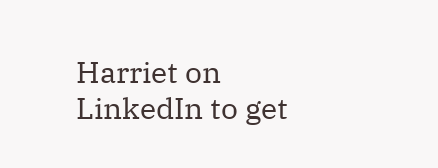Harriet on LinkedIn to get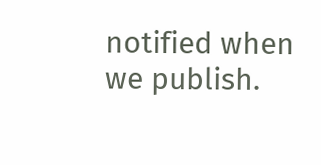notified when we publish.